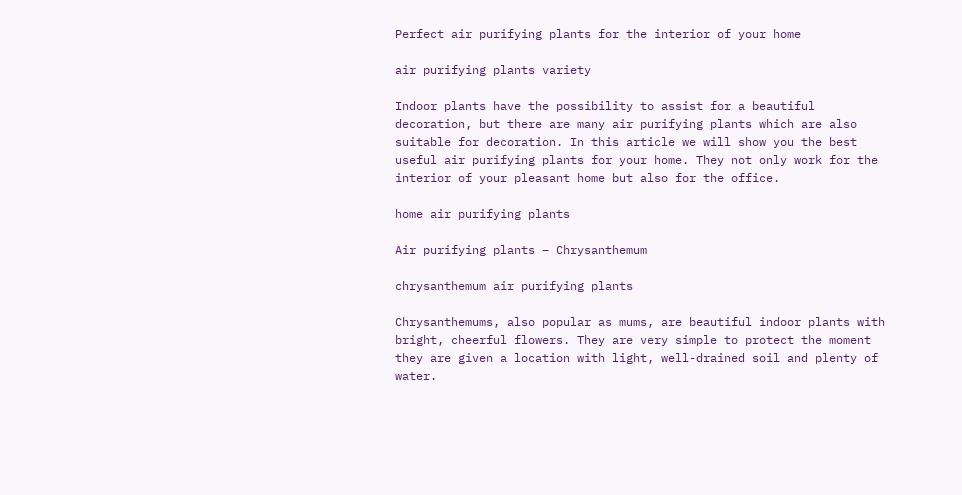Perfect air purifying plants for the interior of your home

air purifying plants variety

Indoor plants have the possibility to assist for a beautiful decoration, but there are many air purifying plants which are also suitable for decoration. In this article we will show you the best useful air purifying plants for your home. They not only work for the interior of your pleasant home but also for the office.

home air purifying plants

Air purifying plants – Chrysanthemum

chrysanthemum air purifying plants

Chrysanthemums, also popular as mums, are beautiful indoor plants with bright, cheerful flowers. They are very simple to protect the moment they are given a location with light, well-drained soil and plenty of water.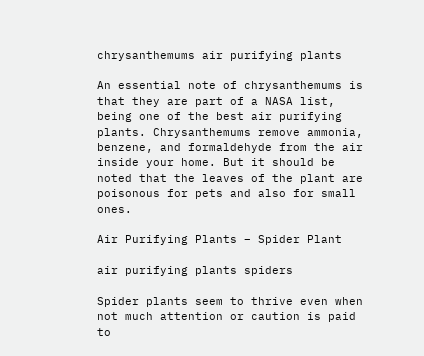chrysanthemums air purifying plants

An essential note of chrysanthemums is that they are part of a NASA list, being one of the best air purifying plants. Chrysanthemums remove ammonia, benzene, and formaldehyde from the air inside your home. But it should be noted that the leaves of the plant are poisonous for pets and also for small ones.

Air Purifying Plants – Spider Plant

air purifying plants spiders

Spider plants seem to thrive even when not much attention or caution is paid to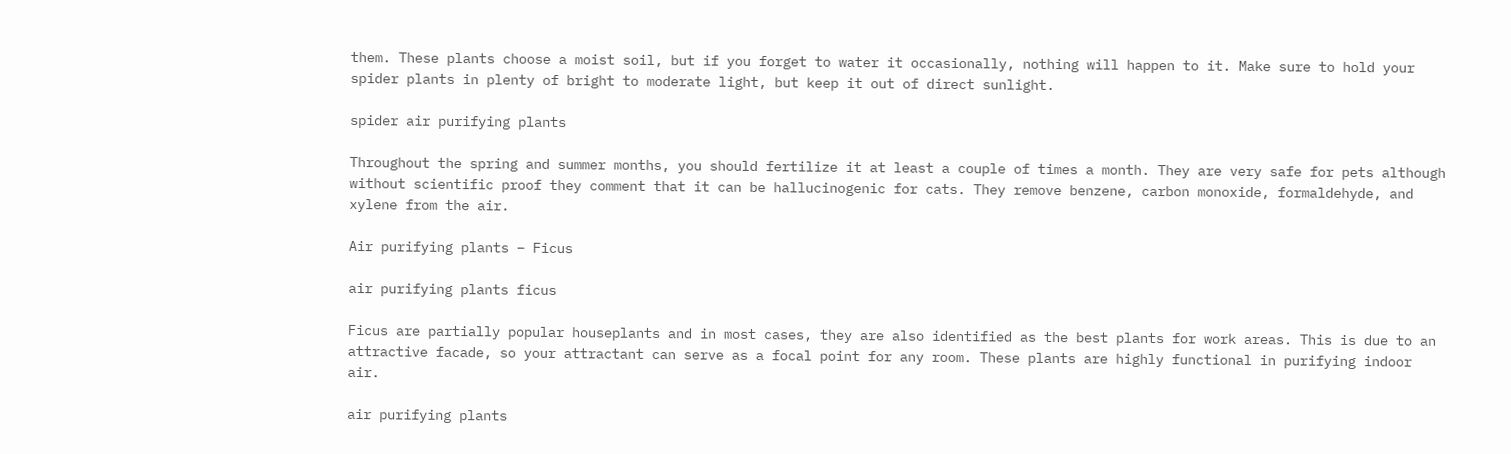them. These plants choose a moist soil, but if you forget to water it occasionally, nothing will happen to it. Make sure to hold your spider plants in plenty of bright to moderate light, but keep it out of direct sunlight.

spider air purifying plants

Throughout the spring and summer months, you should fertilize it at least a couple of times a month. They are very safe for pets although without scientific proof they comment that it can be hallucinogenic for cats. They remove benzene, carbon monoxide, formaldehyde, and xylene from the air.

Air purifying plants – Ficus

air purifying plants ficus

Ficus are partially popular houseplants and in most cases, they are also identified as the best plants for work areas. This is due to an attractive facade, so your attractant can serve as a focal point for any room. These plants are highly functional in purifying indoor air.

air purifying plants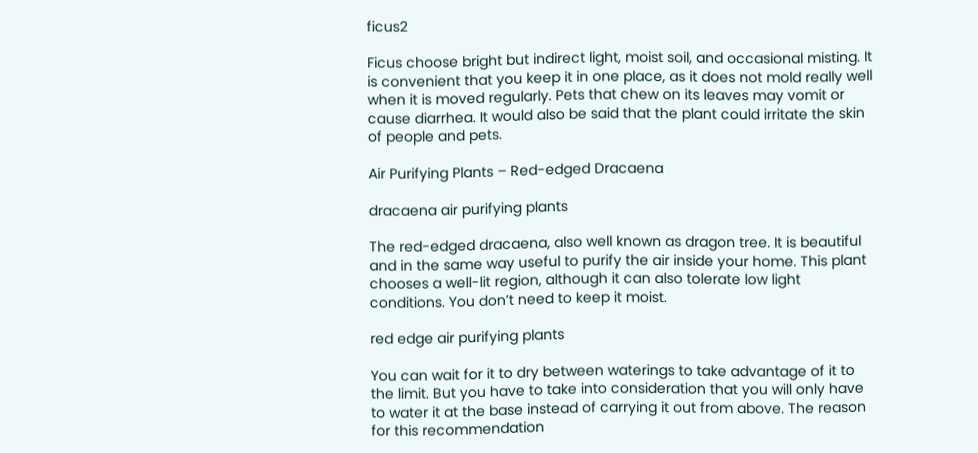ficus2

Ficus choose bright but indirect light, moist soil, and occasional misting. It is convenient that you keep it in one place, as it does not mold really well when it is moved regularly. Pets that chew on its leaves may vomit or cause diarrhea. It would also be said that the plant could irritate the skin of people and pets.

Air Purifying Plants – Red-edged Dracaena

dracaena air purifying plants

The red-edged dracaena, also well known as dragon tree. It is beautiful and in the same way useful to purify the air inside your home. This plant chooses a well-lit region, although it can also tolerate low light conditions. You don’t need to keep it moist.

red edge air purifying plants

You can wait for it to dry between waterings to take advantage of it to the limit. But you have to take into consideration that you will only have to water it at the base instead of carrying it out from above. The reason for this recommendation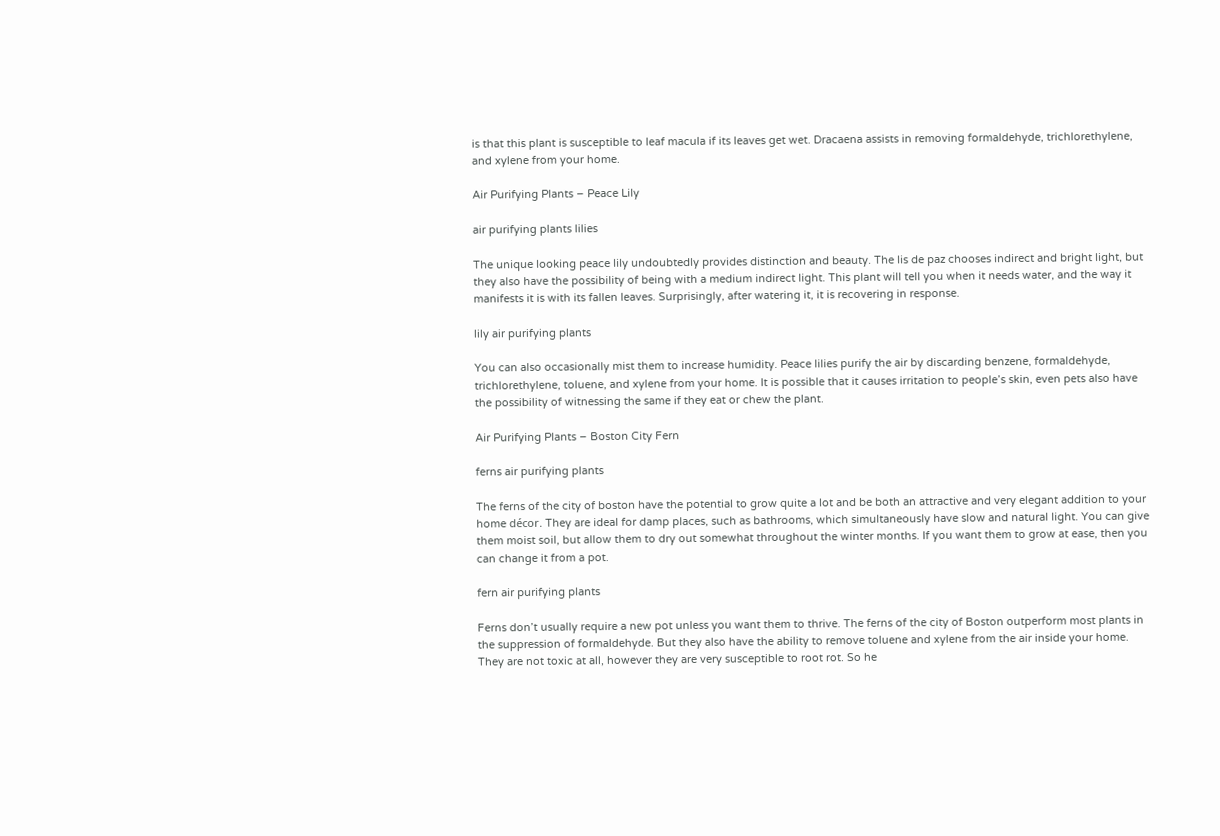is that this plant is susceptible to leaf macula if its leaves get wet. Dracaena assists in removing formaldehyde, trichlorethylene, and xylene from your home.

Air Purifying Plants – Peace Lily

air purifying plants lilies

The unique looking peace lily undoubtedly provides distinction and beauty. The lis de paz chooses indirect and bright light, but they also have the possibility of being with a medium indirect light. This plant will tell you when it needs water, and the way it manifests it is with its fallen leaves. Surprisingly, after watering it, it is recovering in response.

lily air purifying plants

You can also occasionally mist them to increase humidity. Peace lilies purify the air by discarding benzene, formaldehyde, trichlorethylene, toluene, and xylene from your home. It is possible that it causes irritation to people’s skin, even pets also have the possibility of witnessing the same if they eat or chew the plant.

Air Purifying Plants – Boston City Fern

ferns air purifying plants

The ferns of the city of boston have the potential to grow quite a lot and be both an attractive and very elegant addition to your home décor. They are ideal for damp places, such as bathrooms, which simultaneously have slow and natural light. You can give them moist soil, but allow them to dry out somewhat throughout the winter months. If you want them to grow at ease, then you can change it from a pot.

fern air purifying plants

Ferns don’t usually require a new pot unless you want them to thrive. The ferns of the city of Boston outperform most plants in the suppression of formaldehyde. But they also have the ability to remove toluene and xylene from the air inside your home. They are not toxic at all, however they are very susceptible to root rot. So he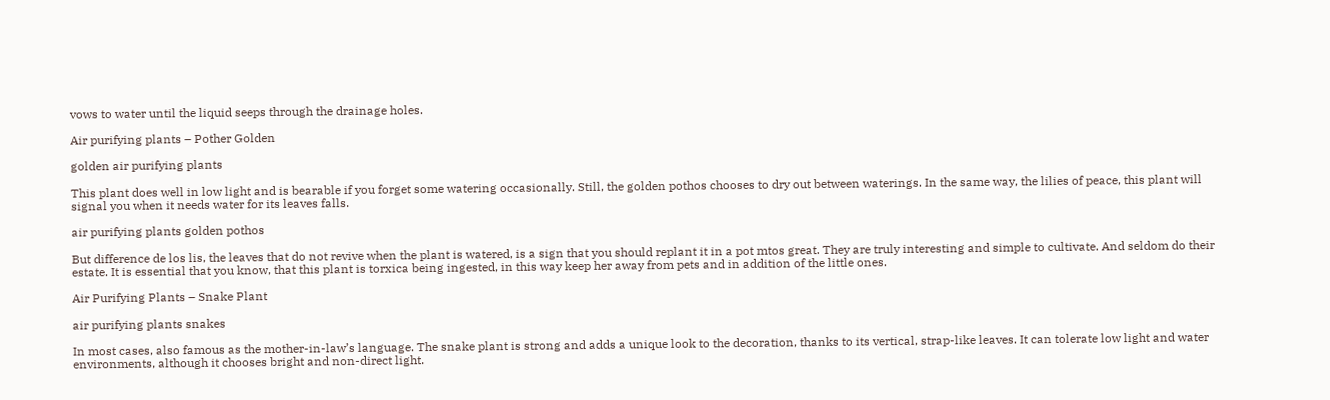vows to water until the liquid seeps through the drainage holes.

Air purifying plants – Pother Golden

golden air purifying plants

This plant does well in low light and is bearable if you forget some watering occasionally. Still, the golden pothos chooses to dry out between waterings. In the same way, the lilies of peace, this plant will signal you when it needs water for its leaves falls.

air purifying plants golden pothos

But difference de los lis, the leaves that do not revive when the plant is watered, is a sign that you should replant it in a pot mtos great. They are truly interesting and simple to cultivate. And seldom do their estate. It is essential that you know, that this plant is torxica being ingested, in this way keep her away from pets and in addition of the little ones.

Air Purifying Plants – Snake Plant

air purifying plants snakes

In most cases, also famous as the mother-in-law’s language. The snake plant is strong and adds a unique look to the decoration, thanks to its vertical, strap-like leaves. It can tolerate low light and water environments, although it chooses bright and non-direct light.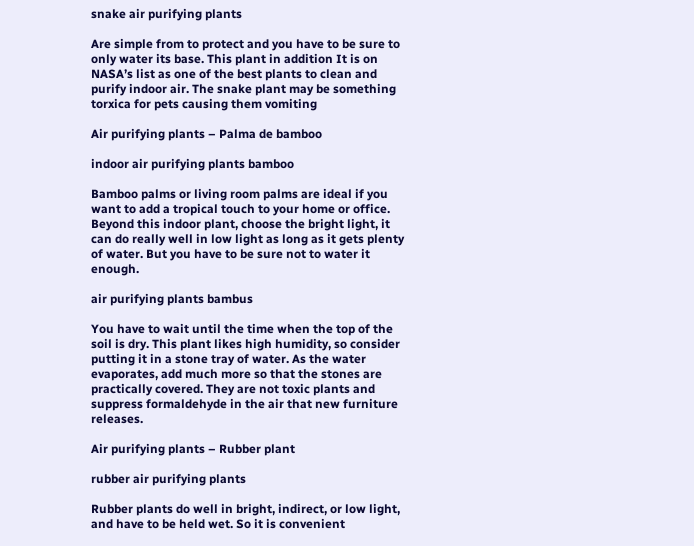snake air purifying plants

Are simple from to protect and you have to be sure to only water its base. This plant in addition It is on NASA’s list as one of the best plants to clean and purify indoor air. The snake plant may be something torxica for pets causing them vomiting

Air purifying plants – Palma de bamboo

indoor air purifying plants bamboo

Bamboo palms or living room palms are ideal if you want to add a tropical touch to your home or office. Beyond this indoor plant, choose the bright light, it can do really well in low light as long as it gets plenty of water. But you have to be sure not to water it enough.

air purifying plants bambus

You have to wait until the time when the top of the soil is dry. This plant likes high humidity, so consider putting it in a stone tray of water. As the water evaporates, add much more so that the stones are practically covered. They are not toxic plants and suppress formaldehyde in the air that new furniture releases.

Air purifying plants – Rubber plant

rubber air purifying plants

Rubber plants do well in bright, indirect, or low light, and have to be held wet. So it is convenient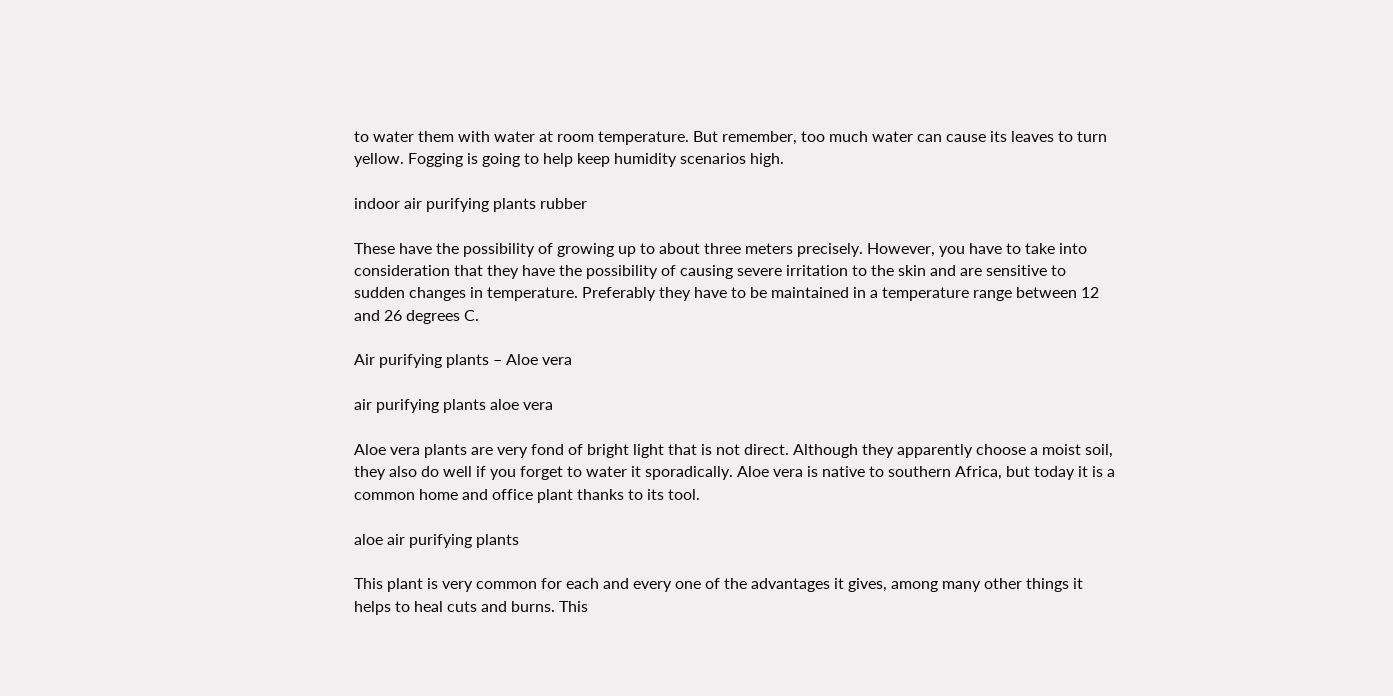to water them with water at room temperature. But remember, too much water can cause its leaves to turn yellow. Fogging is going to help keep humidity scenarios high.

indoor air purifying plants rubber

These have the possibility of growing up to about three meters precisely. However, you have to take into consideration that they have the possibility of causing severe irritation to the skin and are sensitive to sudden changes in temperature. Preferably they have to be maintained in a temperature range between 12 and 26 degrees C.

Air purifying plants – Aloe vera

air purifying plants aloe vera

Aloe vera plants are very fond of bright light that is not direct. Although they apparently choose a moist soil, they also do well if you forget to water it sporadically. Aloe vera is native to southern Africa, but today it is a common home and office plant thanks to its tool.

aloe air purifying plants

This plant is very common for each and every one of the advantages it gives, among many other things it helps to heal cuts and burns. This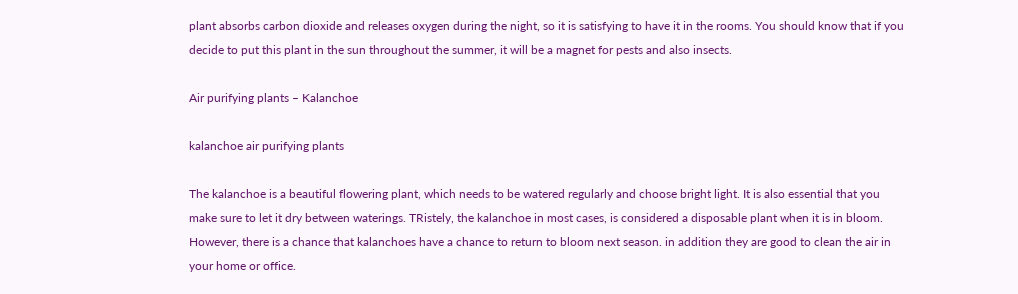plant absorbs carbon dioxide and releases oxygen during the night, so it is satisfying to have it in the rooms. You should know that if you decide to put this plant in the sun throughout the summer, it will be a magnet for pests and also insects.

Air purifying plants – Kalanchoe

kalanchoe air purifying plants

The kalanchoe is a beautiful flowering plant, which needs to be watered regularly and choose bright light. It is also essential that you make sure to let it dry between waterings. TRistely, the kalanchoe in most cases, is considered a disposable plant when it is in bloom. However, there is a chance that kalanchoes have a chance to return to bloom next season. in addition they are good to clean the air in your home or office.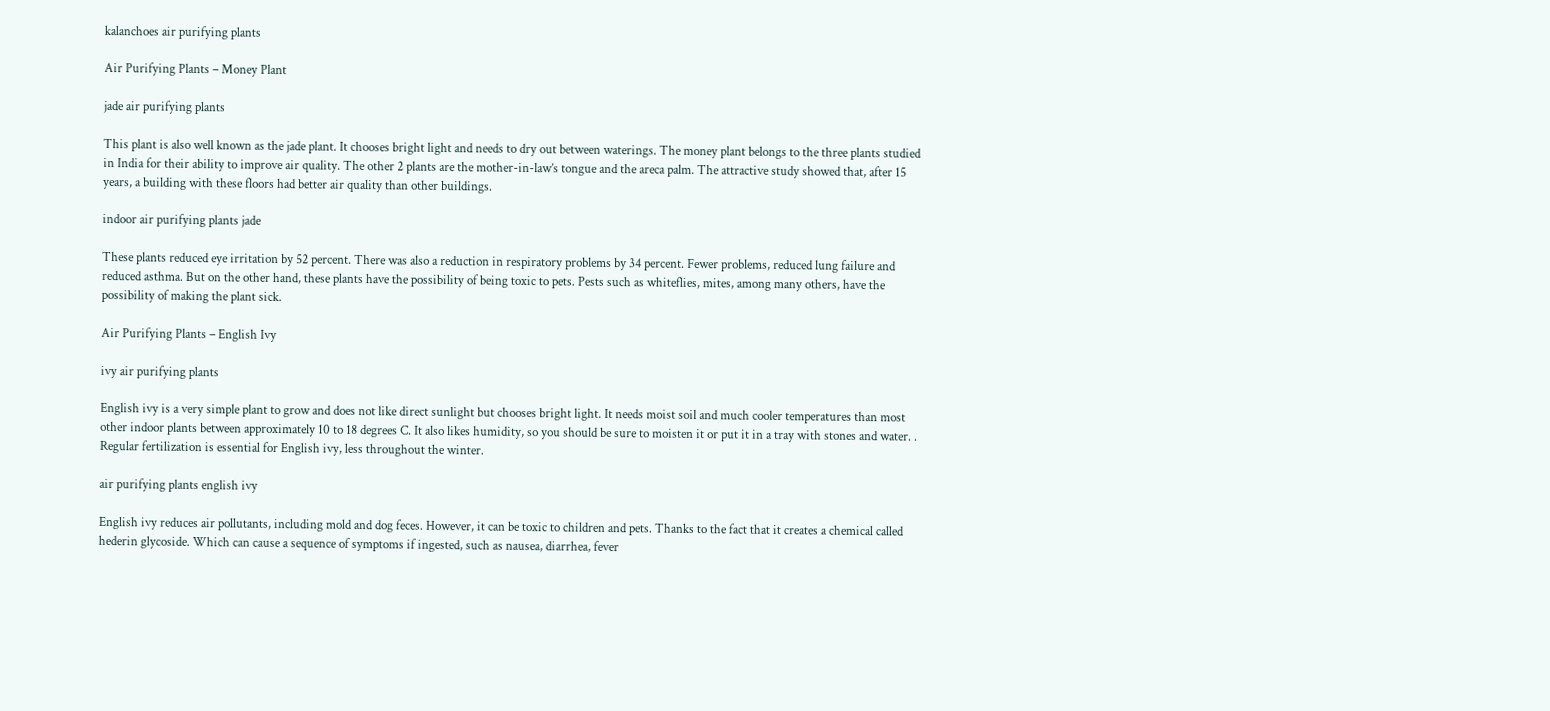kalanchoes air purifying plants

Air Purifying Plants – Money Plant

jade air purifying plants

This plant is also well known as the jade plant. It chooses bright light and needs to dry out between waterings. The money plant belongs to the three plants studied in India for their ability to improve air quality. The other 2 plants are the mother-in-law’s tongue and the areca palm. The attractive study showed that, after 15 years, a building with these floors had better air quality than other buildings.

indoor air purifying plants jade

These plants reduced eye irritation by 52 percent. There was also a reduction in respiratory problems by 34 percent. Fewer problems, reduced lung failure and reduced asthma. But on the other hand, these plants have the possibility of being toxic to pets. Pests such as whiteflies, mites, among many others, have the possibility of making the plant sick.

Air Purifying Plants – English Ivy

ivy air purifying plants

English ivy is a very simple plant to grow and does not like direct sunlight but chooses bright light. It needs moist soil and much cooler temperatures than most other indoor plants between approximately 10 to 18 degrees C. It also likes humidity, so you should be sure to moisten it or put it in a tray with stones and water. . Regular fertilization is essential for English ivy, less throughout the winter.

air purifying plants english ivy

English ivy reduces air pollutants, including mold and dog feces. However, it can be toxic to children and pets. Thanks to the fact that it creates a chemical called hederin glycoside. Which can cause a sequence of symptoms if ingested, such as nausea, diarrhea, fever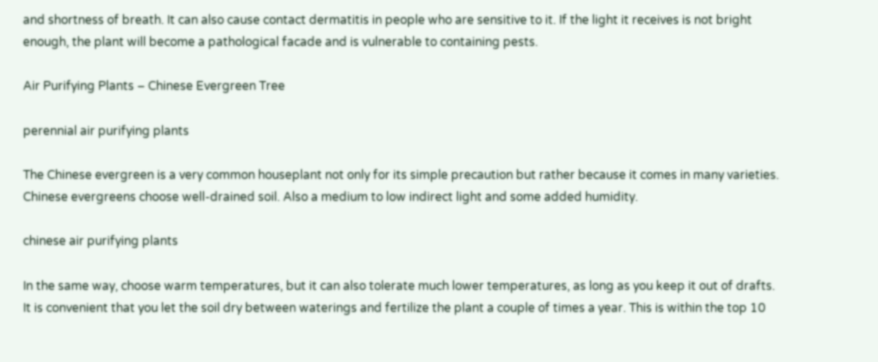and shortness of breath. It can also cause contact dermatitis in people who are sensitive to it. If the light it receives is not bright enough, the plant will become a pathological facade and is vulnerable to containing pests.

Air Purifying Plants – Chinese Evergreen Tree

perennial air purifying plants

The Chinese evergreen is a very common houseplant not only for its simple precaution but rather because it comes in many varieties. Chinese evergreens choose well-drained soil. Also a medium to low indirect light and some added humidity.

chinese air purifying plants

In the same way, choose warm temperatures, but it can also tolerate much lower temperatures, as long as you keep it out of drafts. It is convenient that you let the soil dry between waterings and fertilize the plant a couple of times a year. This is within the top 10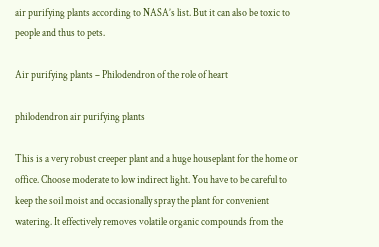air purifying plants according to NASA’s list. But it can also be toxic to people and thus to pets.

Air purifying plants – Philodendron of the role of heart

philodendron air purifying plants

This is a very robust creeper plant and a huge houseplant for the home or office. Choose moderate to low indirect light. You have to be careful to keep the soil moist and occasionally spray the plant for convenient watering. It effectively removes volatile organic compounds from the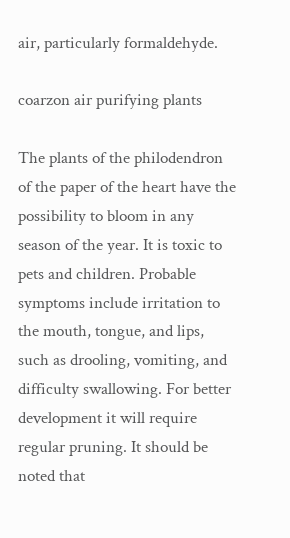air, particularly formaldehyde.

coarzon air purifying plants

The plants of the philodendron of the paper of the heart have the possibility to bloom in any season of the year. It is toxic to pets and children. Probable symptoms include irritation to the mouth, tongue, and lips, such as drooling, vomiting, and difficulty swallowing. For better development it will require regular pruning. It should be noted that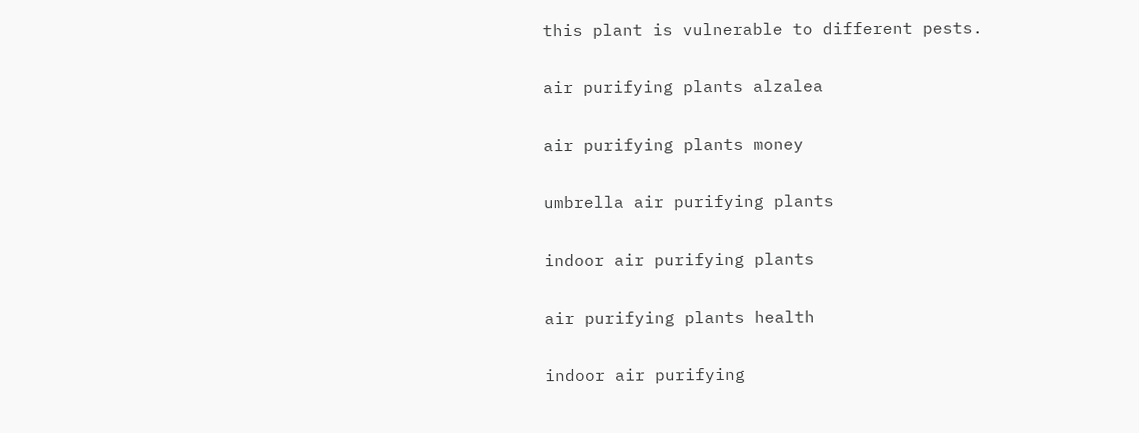this plant is vulnerable to different pests.

air purifying plants alzalea

air purifying plants money

umbrella air purifying plants

indoor air purifying plants

air purifying plants health

indoor air purifying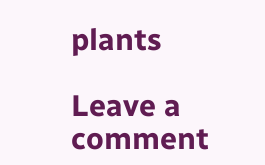plants

Leave a comment